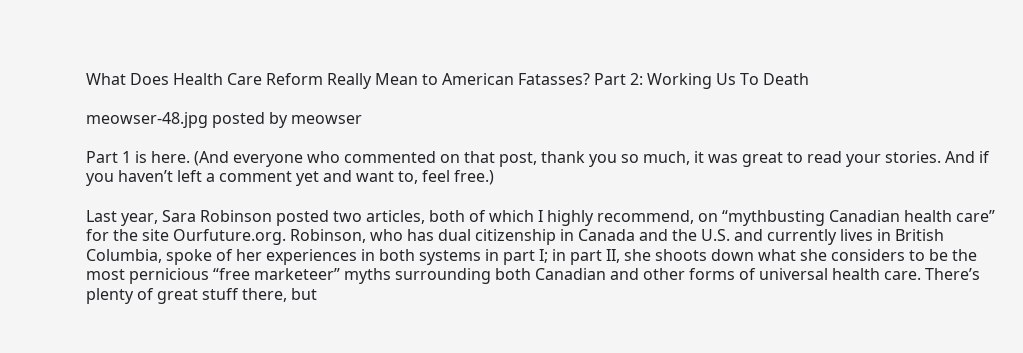What Does Health Care Reform Really Mean to American Fatasses? Part 2: Working Us To Death

meowser-48.jpg posted by meowser

Part 1 is here. (And everyone who commented on that post, thank you so much, it was great to read your stories. And if you haven’t left a comment yet and want to, feel free.)

Last year, Sara Robinson posted two articles, both of which I highly recommend, on “mythbusting Canadian health care” for the site Ourfuture.org. Robinson, who has dual citizenship in Canada and the U.S. and currently lives in British Columbia, spoke of her experiences in both systems in part I; in part II, she shoots down what she considers to be the most pernicious “free marketeer” myths surrounding both Canadian and other forms of universal health care. There’s plenty of great stuff there, but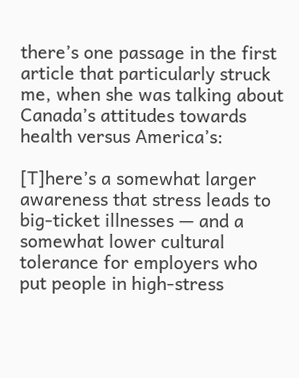there’s one passage in the first article that particularly struck me, when she was talking about Canada’s attitudes towards health versus America’s:

[T]here’s a somewhat larger awareness that stress leads to big-ticket illnesses — and a somewhat lower cultural tolerance for employers who put people in high-stress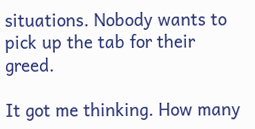situations. Nobody wants to pick up the tab for their greed.

It got me thinking. How many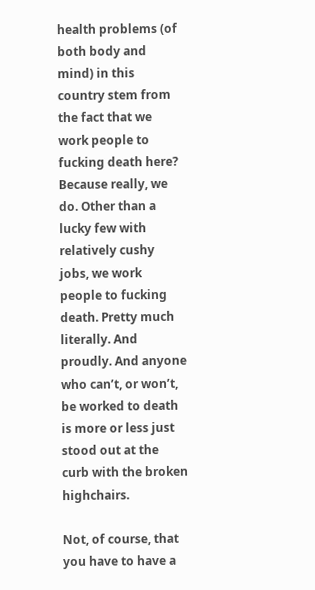health problems (of both body and mind) in this country stem from the fact that we work people to fucking death here? Because really, we do. Other than a lucky few with relatively cushy jobs, we work people to fucking death. Pretty much literally. And proudly. And anyone who can’t, or won’t, be worked to death is more or less just stood out at the curb with the broken highchairs.

Not, of course, that you have to have a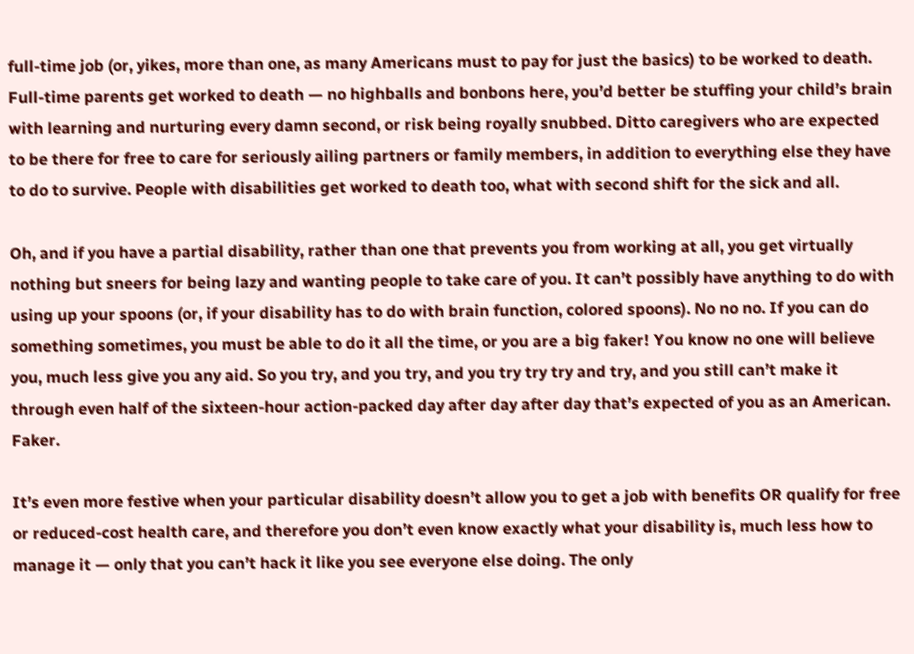full-time job (or, yikes, more than one, as many Americans must to pay for just the basics) to be worked to death. Full-time parents get worked to death — no highballs and bonbons here, you’d better be stuffing your child’s brain with learning and nurturing every damn second, or risk being royally snubbed. Ditto caregivers who are expected to be there for free to care for seriously ailing partners or family members, in addition to everything else they have to do to survive. People with disabilities get worked to death too, what with second shift for the sick and all.

Oh, and if you have a partial disability, rather than one that prevents you from working at all, you get virtually nothing but sneers for being lazy and wanting people to take care of you. It can’t possibly have anything to do with using up your spoons (or, if your disability has to do with brain function, colored spoons). No no no. If you can do something sometimes, you must be able to do it all the time, or you are a big faker! You know no one will believe you, much less give you any aid. So you try, and you try, and you try try try and try, and you still can’t make it through even half of the sixteen-hour action-packed day after day after day that’s expected of you as an American. Faker.

It’s even more festive when your particular disability doesn’t allow you to get a job with benefits OR qualify for free or reduced-cost health care, and therefore you don’t even know exactly what your disability is, much less how to manage it — only that you can’t hack it like you see everyone else doing. The only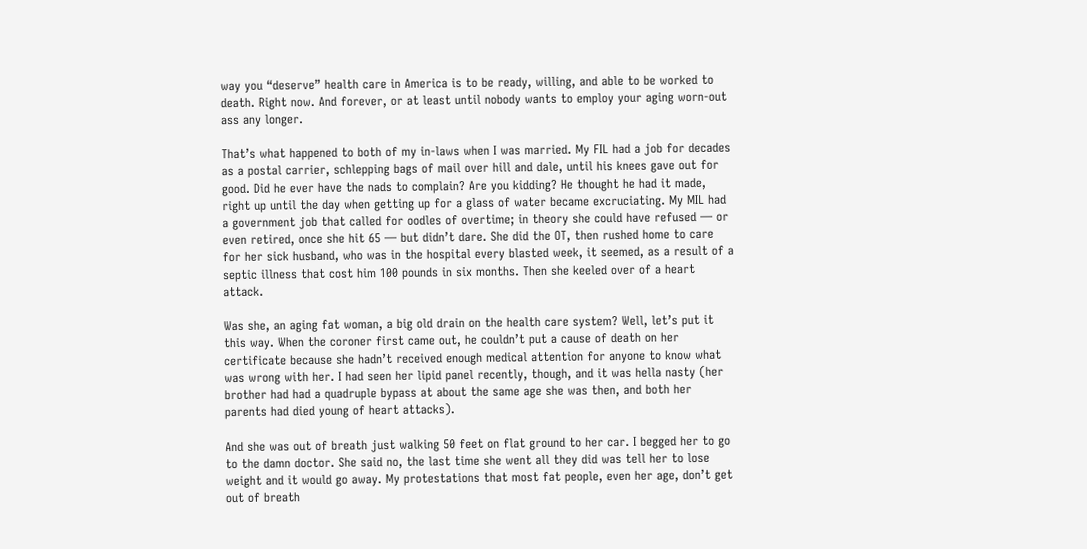way you “deserve” health care in America is to be ready, willing, and able to be worked to death. Right now. And forever, or at least until nobody wants to employ your aging worn-out ass any longer.

That’s what happened to both of my in-laws when I was married. My FIL had a job for decades as a postal carrier, schlepping bags of mail over hill and dale, until his knees gave out for good. Did he ever have the nads to complain? Are you kidding? He thought he had it made, right up until the day when getting up for a glass of water became excruciating. My MIL had a government job that called for oodles of overtime; in theory she could have refused — or even retired, once she hit 65 — but didn’t dare. She did the OT, then rushed home to care for her sick husband, who was in the hospital every blasted week, it seemed, as a result of a septic illness that cost him 100 pounds in six months. Then she keeled over of a heart attack.

Was she, an aging fat woman, a big old drain on the health care system? Well, let’s put it this way. When the coroner first came out, he couldn’t put a cause of death on her certificate because she hadn’t received enough medical attention for anyone to know what was wrong with her. I had seen her lipid panel recently, though, and it was hella nasty (her brother had had a quadruple bypass at about the same age she was then, and both her parents had died young of heart attacks).

And she was out of breath just walking 50 feet on flat ground to her car. I begged her to go to the damn doctor. She said no, the last time she went all they did was tell her to lose weight and it would go away. My protestations that most fat people, even her age, don’t get out of breath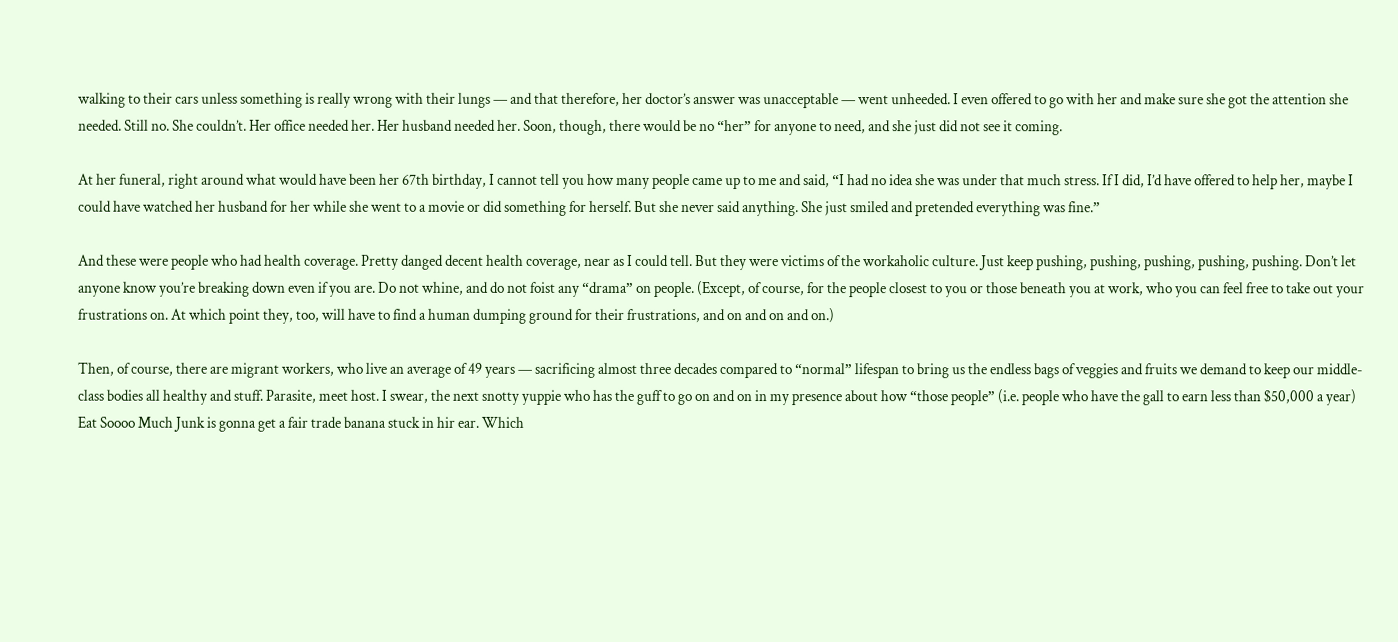walking to their cars unless something is really wrong with their lungs — and that therefore, her doctor’s answer was unacceptable — went unheeded. I even offered to go with her and make sure she got the attention she needed. Still no. She couldn’t. Her office needed her. Her husband needed her. Soon, though, there would be no “her” for anyone to need, and she just did not see it coming.

At her funeral, right around what would have been her 67th birthday, I cannot tell you how many people came up to me and said, “I had no idea she was under that much stress. If I did, I’d have offered to help her, maybe I could have watched her husband for her while she went to a movie or did something for herself. But she never said anything. She just smiled and pretended everything was fine.”

And these were people who had health coverage. Pretty danged decent health coverage, near as I could tell. But they were victims of the workaholic culture. Just keep pushing, pushing, pushing, pushing, pushing. Don’t let anyone know you’re breaking down even if you are. Do not whine, and do not foist any “drama” on people. (Except, of course, for the people closest to you or those beneath you at work, who you can feel free to take out your frustrations on. At which point they, too, will have to find a human dumping ground for their frustrations, and on and on and on.)

Then, of course, there are migrant workers, who live an average of 49 years — sacrificing almost three decades compared to “normal” lifespan to bring us the endless bags of veggies and fruits we demand to keep our middle-class bodies all healthy and stuff. Parasite, meet host. I swear, the next snotty yuppie who has the guff to go on and on in my presence about how “those people” (i.e. people who have the gall to earn less than $50,000 a year) Eat Soooo Much Junk is gonna get a fair trade banana stuck in hir ear. Which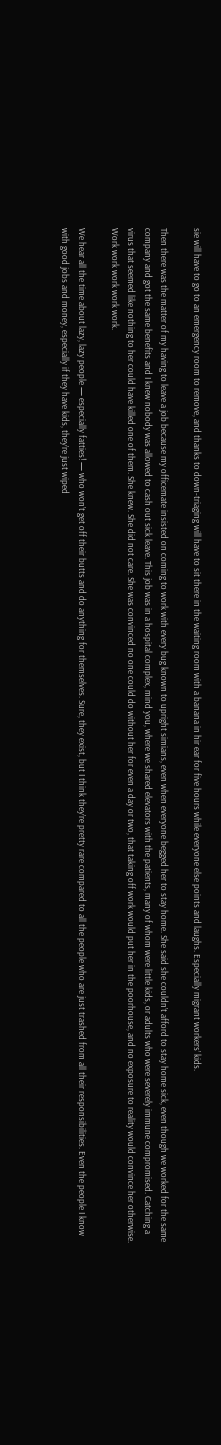sie will have to go to an emergency room to remove, and thanks to down-triaging will have to sit there in the waiting room with a banana in hir ear for five hours while everyone else points and laughs. Especially migrant workers’ kids.

Then there was the matter of my having to leave a job because my officemate insisted on coming to work with every bug known to upright simians, even when everyone begged her to stay home. She said she couldn’t afford to stay home sick, even though we worked for the same company and got the same benefits and I knew nobody was allowed to cash out sick leave. This job was in a hospital complex, mind you, where we shared elevators with the patients, many of whom were little kids, or adults who were severely immune compromised. Catching a virus that seemed like nothing to her could have killed one of them. She knew. She did not care. She was convinced no one could do without her for even a day or two, that taking off work would put her in the poorhouse, and no exposure to reality would convince her otherwise. Work work work work work.

We hear all the time about lazy, lazy people — especially fatties! — who won’t get off their butts and do anything for themselves. Sure, they exist, but I think they’re pretty rare compared to all the people who are just trashed from all their responsibilities. Even the people I know with good jobs and money, especially if they have kids, they’re just wiped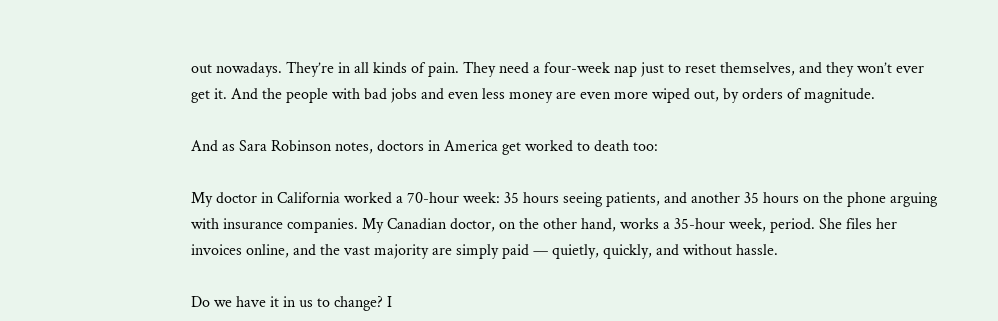out nowadays. They’re in all kinds of pain. They need a four-week nap just to reset themselves, and they won’t ever get it. And the people with bad jobs and even less money are even more wiped out, by orders of magnitude.

And as Sara Robinson notes, doctors in America get worked to death too:

My doctor in California worked a 70-hour week: 35 hours seeing patients, and another 35 hours on the phone arguing with insurance companies. My Canadian doctor, on the other hand, works a 35-hour week, period. She files her invoices online, and the vast majority are simply paid — quietly, quickly, and without hassle.

Do we have it in us to change? I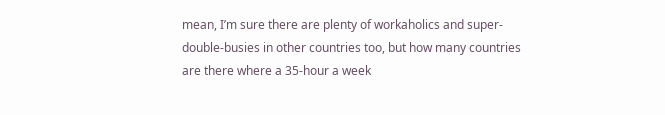mean, I’m sure there are plenty of workaholics and super-double-busies in other countries too, but how many countries are there where a 35-hour a week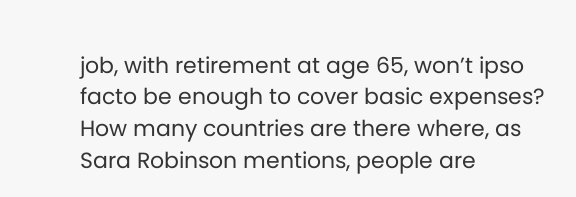job, with retirement at age 65, won’t ipso facto be enough to cover basic expenses? How many countries are there where, as Sara Robinson mentions, people are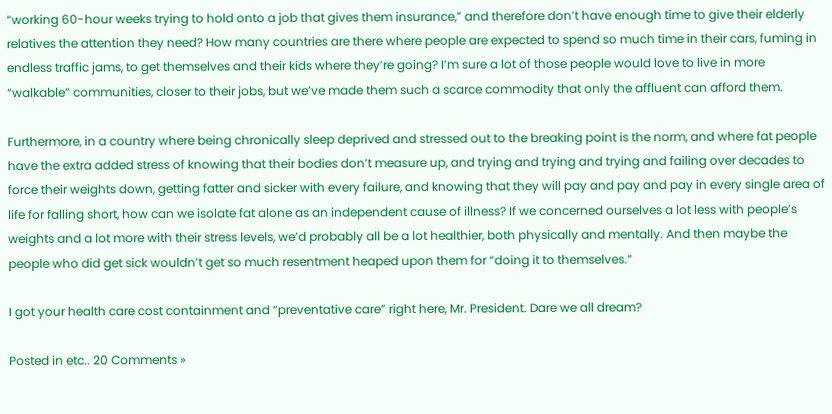“working 60-hour weeks trying to hold onto a job that gives them insurance,” and therefore don’t have enough time to give their elderly relatives the attention they need? How many countries are there where people are expected to spend so much time in their cars, fuming in endless traffic jams, to get themselves and their kids where they’re going? I’m sure a lot of those people would love to live in more “walkable” communities, closer to their jobs, but we’ve made them such a scarce commodity that only the affluent can afford them.

Furthermore, in a country where being chronically sleep deprived and stressed out to the breaking point is the norm, and where fat people have the extra added stress of knowing that their bodies don’t measure up, and trying and trying and trying and failing over decades to force their weights down, getting fatter and sicker with every failure, and knowing that they will pay and pay and pay in every single area of life for falling short, how can we isolate fat alone as an independent cause of illness? If we concerned ourselves a lot less with people’s weights and a lot more with their stress levels, we’d probably all be a lot healthier, both physically and mentally. And then maybe the people who did get sick wouldn’t get so much resentment heaped upon them for “doing it to themselves.”

I got your health care cost containment and “preventative care” right here, Mr. President. Dare we all dream?

Posted in etc.. 20 Comments »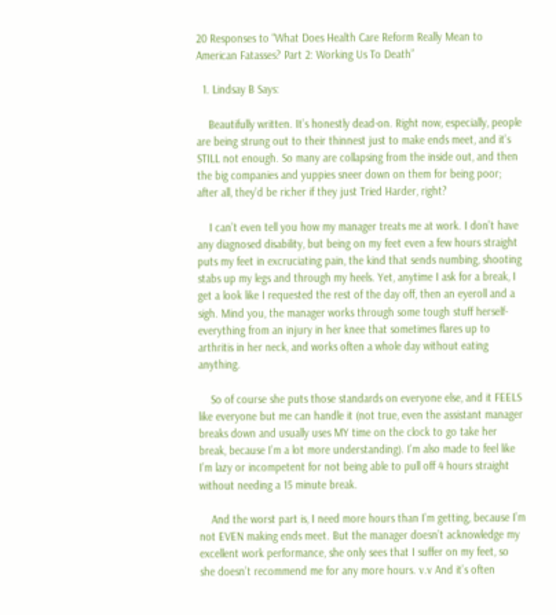20 Responses to “What Does Health Care Reform Really Mean to American Fatasses? Part 2: Working Us To Death”

  1. Lindsay B Says:

    Beautifully written. It’s honestly dead-on. Right now, especially, people are being strung out to their thinnest just to make ends meet, and it’s STILL not enough. So many are collapsing from the inside out, and then the big companies and yuppies sneer down on them for being poor; after all, they’d be richer if they just Tried Harder, right?

    I can’t even tell you how my manager treats me at work. I don’t have any diagnosed disability, but being on my feet even a few hours straight puts my feet in excruciating pain, the kind that sends numbing, shooting stabs up my legs and through my heels. Yet, anytime I ask for a break, I get a look like I requested the rest of the day off, then an eyeroll and a sigh. Mind you, the manager works through some tough stuff herself- everything from an injury in her knee that sometimes flares up to arthritis in her neck, and works often a whole day without eating anything.

    So of course she puts those standards on everyone else, and it FEELS like everyone but me can handle it (not true, even the assistant manager breaks down and usually uses MY time on the clock to go take her break, because I’m a lot more understanding). I’m also made to feel like I’m lazy or incompetent for not being able to pull off 4 hours straight without needing a 15 minute break.

    And the worst part is, I need more hours than I’m getting, because I’m not EVEN making ends meet. But the manager doesn’t acknowledge my excellent work performance, she only sees that I suffer on my feet, so she doesn’t recommend me for any more hours. v.v And it’s often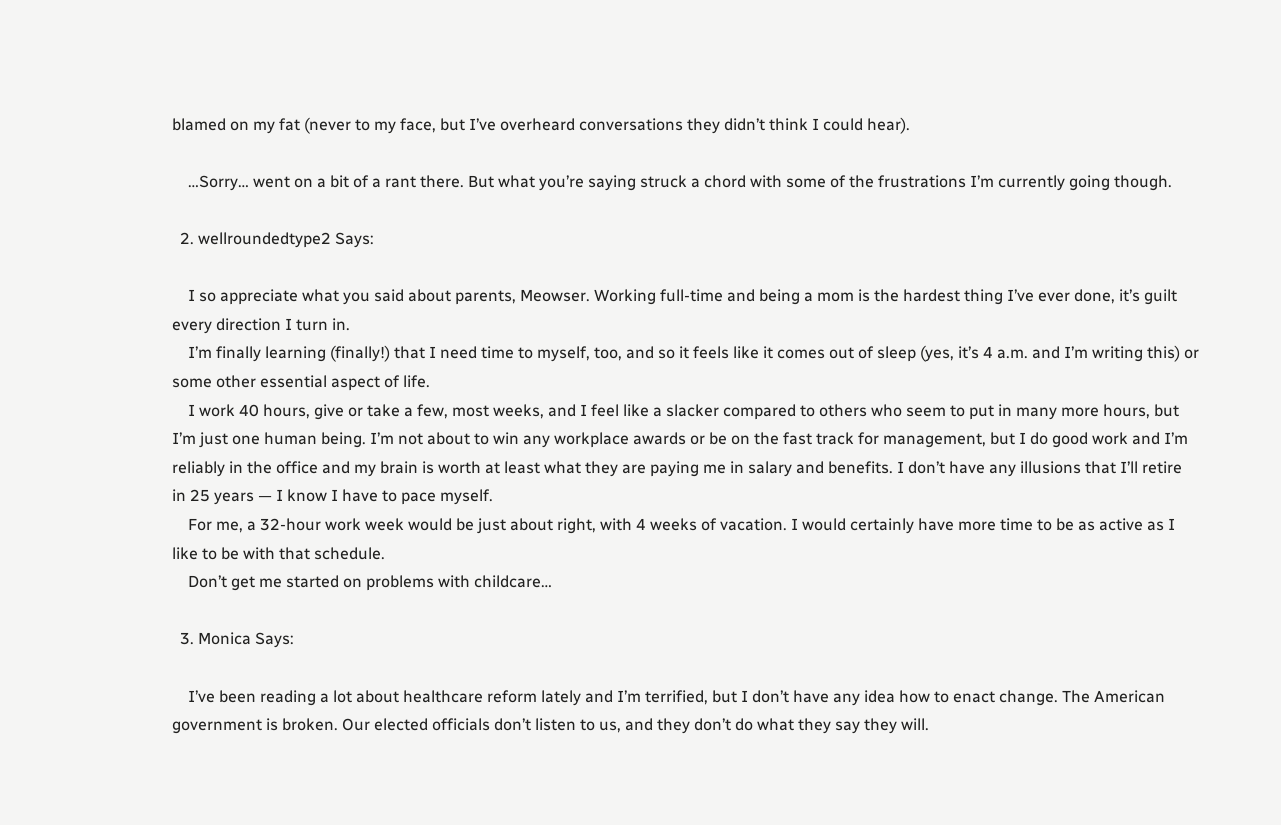blamed on my fat (never to my face, but I’ve overheard conversations they didn’t think I could hear).

    …Sorry… went on a bit of a rant there. But what you’re saying struck a chord with some of the frustrations I’m currently going though.

  2. wellroundedtype2 Says:

    I so appreciate what you said about parents, Meowser. Working full-time and being a mom is the hardest thing I’ve ever done, it’s guilt every direction I turn in.
    I’m finally learning (finally!) that I need time to myself, too, and so it feels like it comes out of sleep (yes, it’s 4 a.m. and I’m writing this) or some other essential aspect of life.
    I work 40 hours, give or take a few, most weeks, and I feel like a slacker compared to others who seem to put in many more hours, but I’m just one human being. I’m not about to win any workplace awards or be on the fast track for management, but I do good work and I’m reliably in the office and my brain is worth at least what they are paying me in salary and benefits. I don’t have any illusions that I’ll retire in 25 years — I know I have to pace myself.
    For me, a 32-hour work week would be just about right, with 4 weeks of vacation. I would certainly have more time to be as active as I like to be with that schedule.
    Don’t get me started on problems with childcare…

  3. Monica Says:

    I’ve been reading a lot about healthcare reform lately and I’m terrified, but I don’t have any idea how to enact change. The American government is broken. Our elected officials don’t listen to us, and they don’t do what they say they will.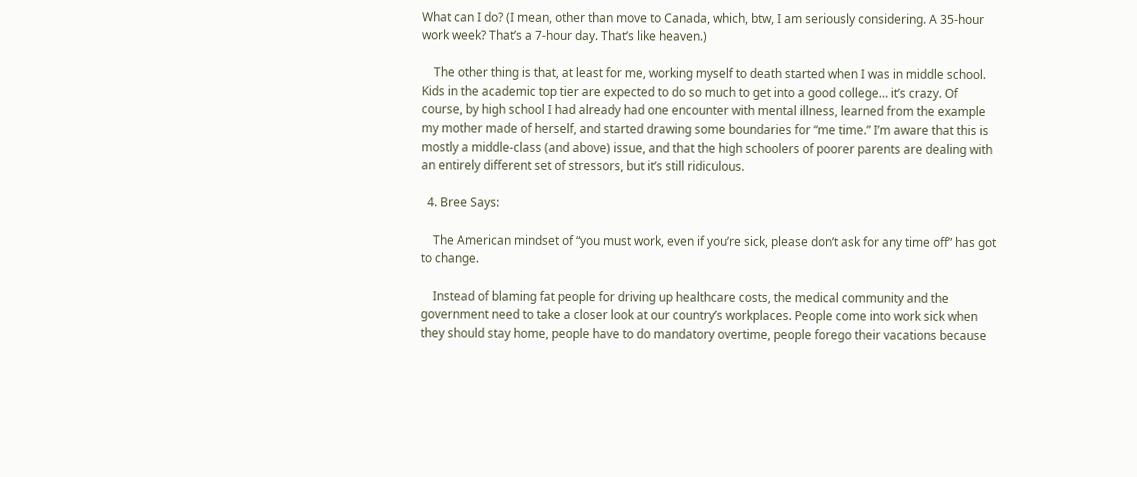What can I do? (I mean, other than move to Canada, which, btw, I am seriously considering. A 35-hour work week? That’s a 7-hour day. That’s like heaven.)

    The other thing is that, at least for me, working myself to death started when I was in middle school. Kids in the academic top tier are expected to do so much to get into a good college… it’s crazy. Of course, by high school I had already had one encounter with mental illness, learned from the example my mother made of herself, and started drawing some boundaries for “me time.” I’m aware that this is mostly a middle-class (and above) issue, and that the high schoolers of poorer parents are dealing with an entirely different set of stressors, but it’s still ridiculous.

  4. Bree Says:

    The American mindset of “you must work, even if you’re sick, please don’t ask for any time off” has got to change.

    Instead of blaming fat people for driving up healthcare costs, the medical community and the government need to take a closer look at our country’s workplaces. People come into work sick when they should stay home, people have to do mandatory overtime, people forego their vacations because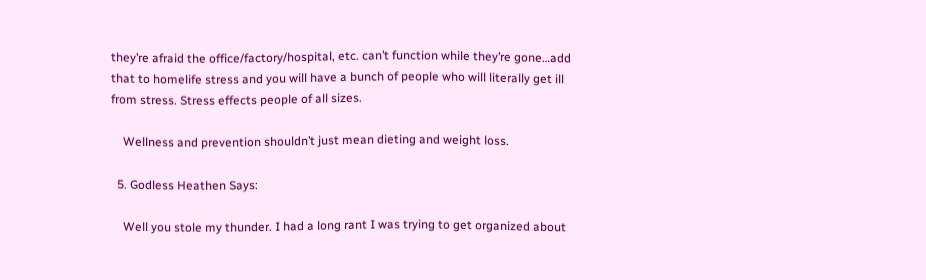they’re afraid the office/factory/hospital, etc. can’t function while they’re gone…add that to homelife stress and you will have a bunch of people who will literally get ill from stress. Stress effects people of all sizes.

    Wellness and prevention shouldn’t just mean dieting and weight loss.

  5. Godless Heathen Says:

    Well you stole my thunder. I had a long rant I was trying to get organized about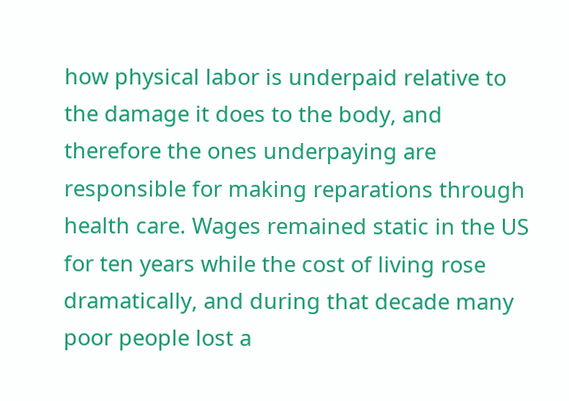how physical labor is underpaid relative to the damage it does to the body, and therefore the ones underpaying are responsible for making reparations through health care. Wages remained static in the US for ten years while the cost of living rose dramatically, and during that decade many poor people lost a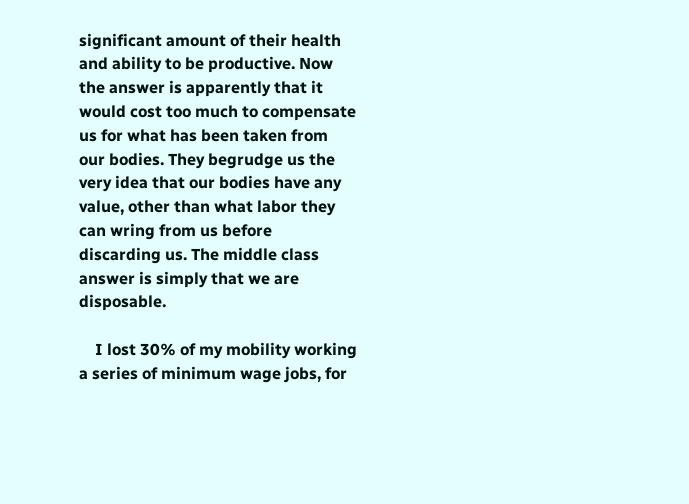significant amount of their health and ability to be productive. Now the answer is apparently that it would cost too much to compensate us for what has been taken from our bodies. They begrudge us the very idea that our bodies have any value, other than what labor they can wring from us before discarding us. The middle class answer is simply that we are disposable.

    I lost 30% of my mobility working a series of minimum wage jobs, for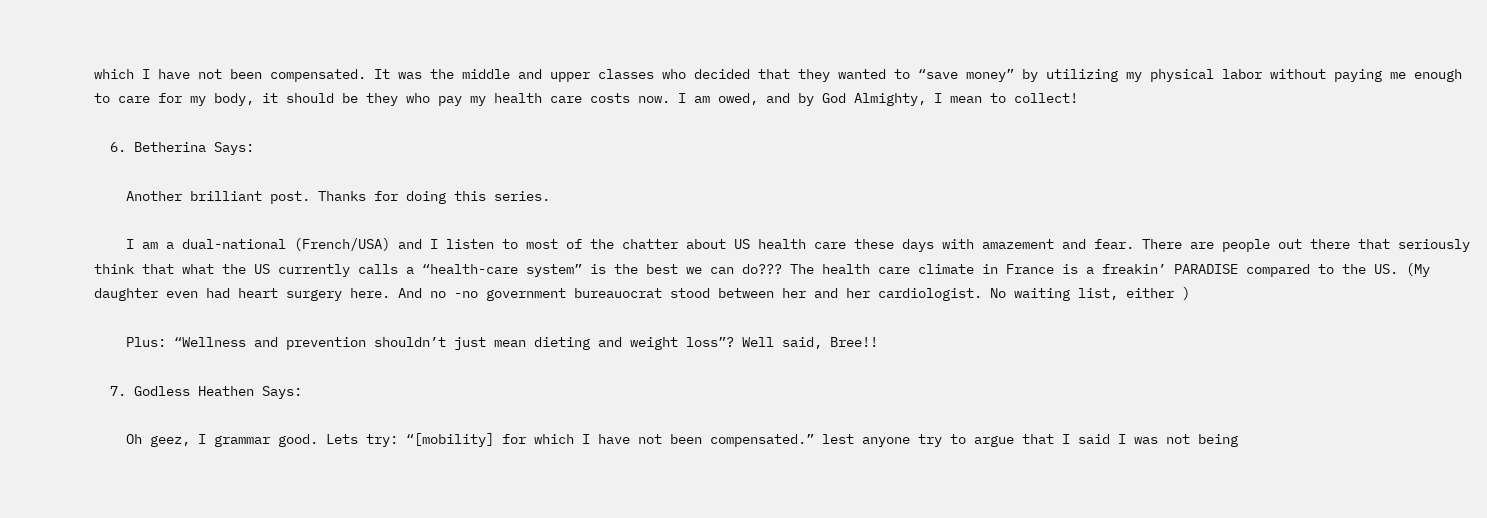which I have not been compensated. It was the middle and upper classes who decided that they wanted to “save money” by utilizing my physical labor without paying me enough to care for my body, it should be they who pay my health care costs now. I am owed, and by God Almighty, I mean to collect!

  6. Betherina Says:

    Another brilliant post. Thanks for doing this series.

    I am a dual-national (French/USA) and I listen to most of the chatter about US health care these days with amazement and fear. There are people out there that seriously think that what the US currently calls a “health-care system” is the best we can do??? The health care climate in France is a freakin’ PARADISE compared to the US. (My daughter even had heart surgery here. And no -no government bureauocrat stood between her and her cardiologist. No waiting list, either )

    Plus: “Wellness and prevention shouldn’t just mean dieting and weight loss”? Well said, Bree!!

  7. Godless Heathen Says:

    Oh geez, I grammar good. Lets try: “[mobility] for which I have not been compensated.” lest anyone try to argue that I said I was not being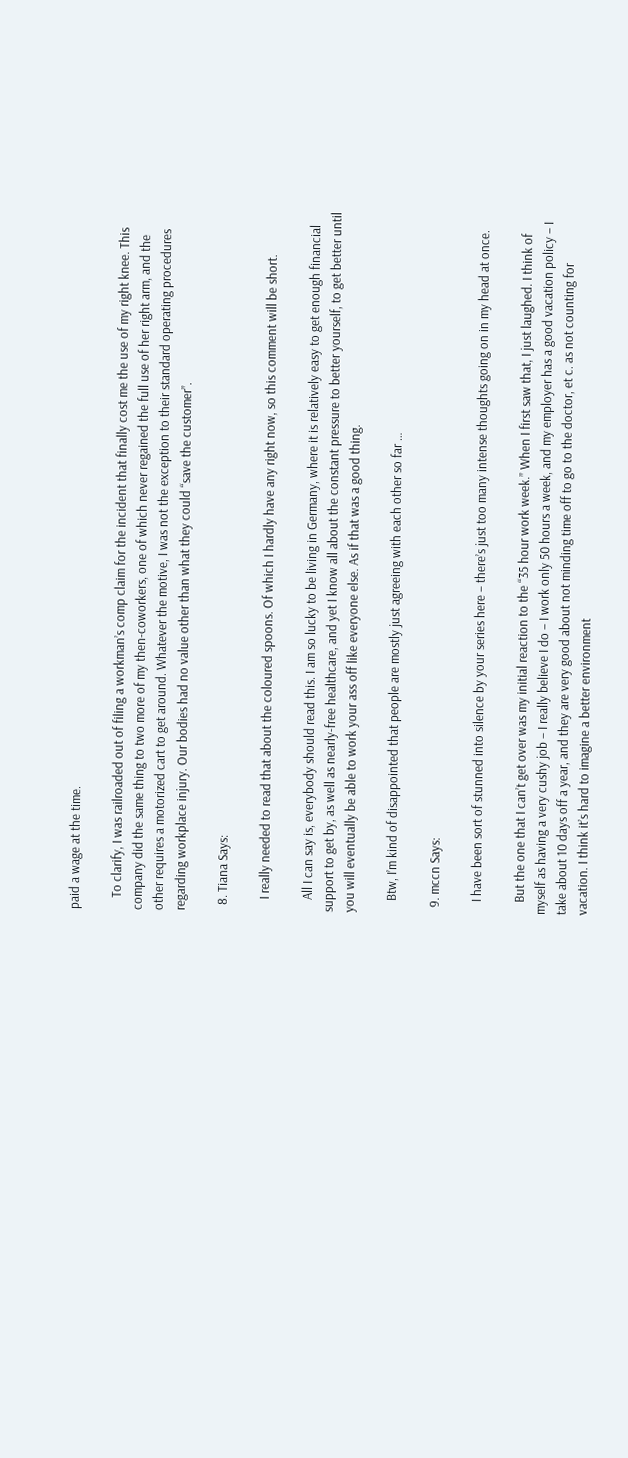paid a wage at the time.

    To clarify, I was railroaded out of filing a workman’s comp claim for the incident that finally cost me the use of my right knee. This company did the same thing to two more of my then-coworkers, one of which never regained the full use of her right arm, and the other requires a motorized cart to get around. Whatever the motive, I was not the exception to their standard operating procedures regarding workplace injury. Our bodies had no value other than what they could “save the customer”.

  8. Tiana Says:

    I really needed to read that about the coloured spoons. Of which I hardly have any right now, so this comment will be short.

    All I can say is, everybody should read this. I am so lucky to be living in Germany, where it is relatively easy to get enough financial support to get by, as well as nearly-free healthcare, and yet I know all about the constant pressure to better yourself, to get better until you will eventually be able to work your ass off like everyone else. As if that was a good thing.

    Btw, I’m kind of disappointed that people are mostly just agreeing with each other so far …

  9. mccn Says:

    I have been sort of stunned into silence by your series here – there’s just too many intense thoughts going on in my head at once.

    But the one that I can’t get over was my initial reaction to the “35 hour work week.” When I first saw that, I just laughed. I think of myself as having a very cushy job – I really believe I do – I work only 50 hours a week, and my employer has a good vacation policy – I take about 10 days off a year, and they are very good about not minding time off to go to the doctor, et c. as not counting for vacation. I think it’s hard to imagine a better environment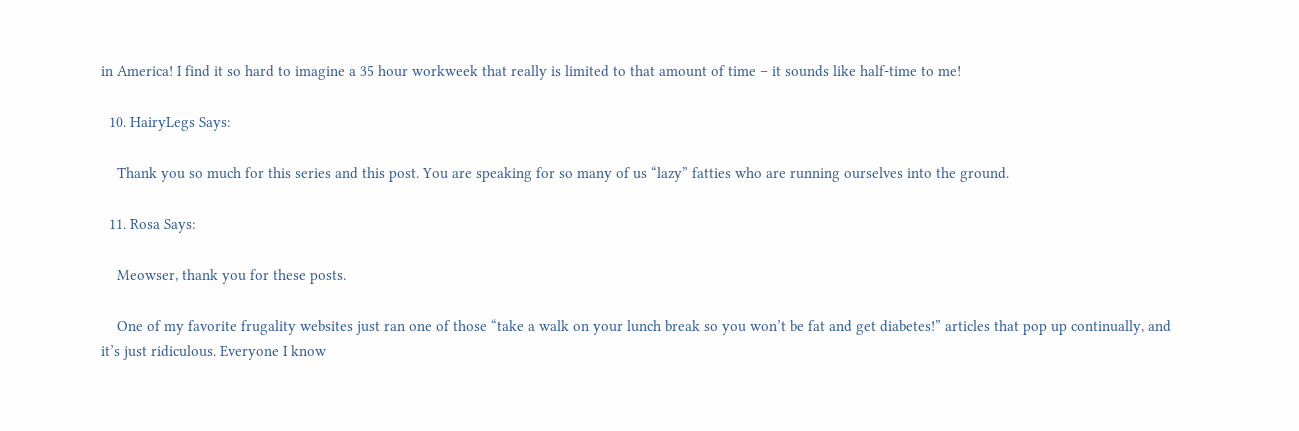in America! I find it so hard to imagine a 35 hour workweek that really is limited to that amount of time – it sounds like half-time to me!

  10. HairyLegs Says:

    Thank you so much for this series and this post. You are speaking for so many of us “lazy” fatties who are running ourselves into the ground.

  11. Rosa Says:

    Meowser, thank you for these posts.

    One of my favorite frugality websites just ran one of those “take a walk on your lunch break so you won’t be fat and get diabetes!” articles that pop up continually, and it’s just ridiculous. Everyone I know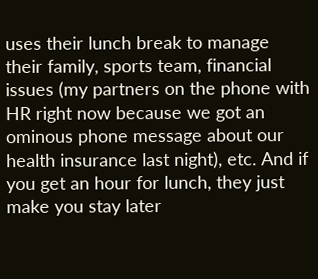uses their lunch break to manage their family, sports team, financial issues (my partners on the phone with HR right now because we got an ominous phone message about our health insurance last night), etc. And if you get an hour for lunch, they just make you stay later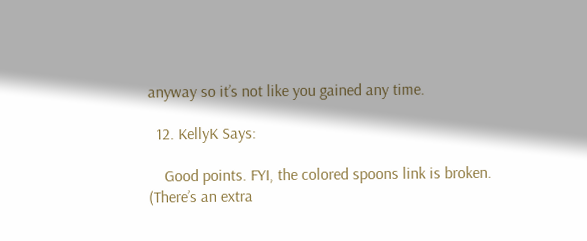anyway so it’s not like you gained any time.

  12. KellyK Says:

    Good points. FYI, the colored spoons link is broken. (There’s an extra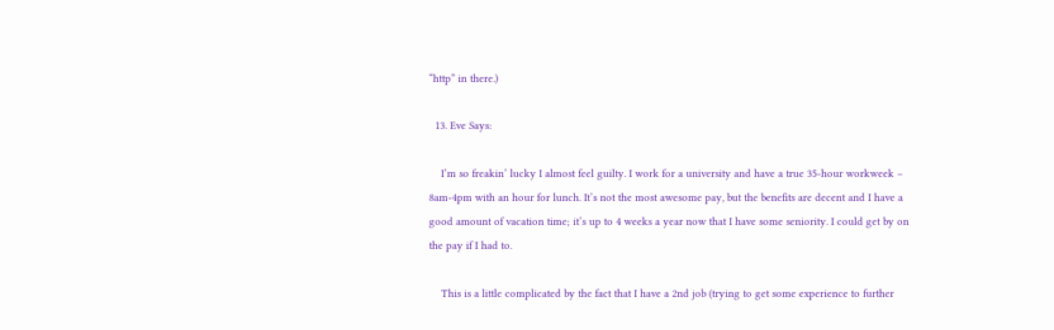“http” in there.)

  13. Eve Says:

    I’m so freakin’ lucky I almost feel guilty. I work for a university and have a true 35-hour workweek – 8am-4pm with an hour for lunch. It’s not the most awesome pay, but the benefits are decent and I have a good amount of vacation time; it’s up to 4 weeks a year now that I have some seniority. I could get by on the pay if I had to.

    This is a little complicated by the fact that I have a 2nd job (trying to get some experience to further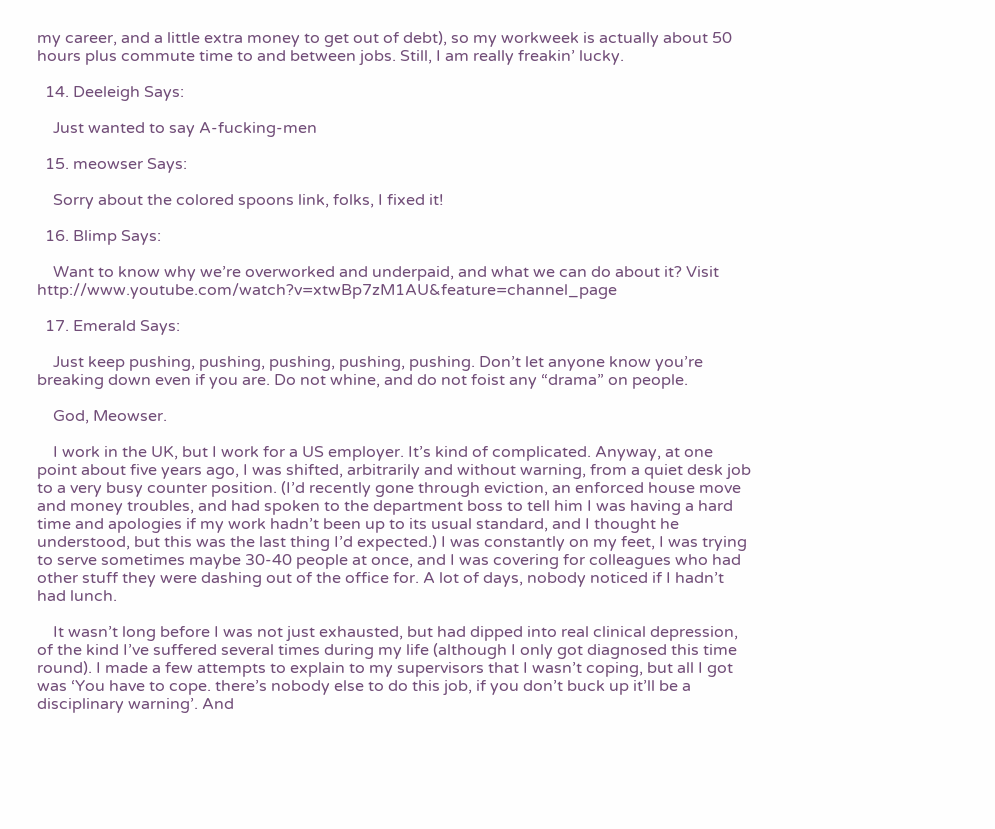my career, and a little extra money to get out of debt), so my workweek is actually about 50 hours plus commute time to and between jobs. Still, I am really freakin’ lucky.

  14. Deeleigh Says:

    Just wanted to say A-fucking-men

  15. meowser Says:

    Sorry about the colored spoons link, folks, I fixed it!

  16. Blimp Says:

    Want to know why we’re overworked and underpaid, and what we can do about it? Visit http://www.youtube.com/watch?v=xtwBp7zM1AU&feature=channel_page

  17. Emerald Says:

    Just keep pushing, pushing, pushing, pushing, pushing. Don’t let anyone know you’re breaking down even if you are. Do not whine, and do not foist any “drama” on people.

    God, Meowser.

    I work in the UK, but I work for a US employer. It’s kind of complicated. Anyway, at one point about five years ago, I was shifted, arbitrarily and without warning, from a quiet desk job to a very busy counter position. (I’d recently gone through eviction, an enforced house move and money troubles, and had spoken to the department boss to tell him I was having a hard time and apologies if my work hadn’t been up to its usual standard, and I thought he understood, but this was the last thing I’d expected.) I was constantly on my feet, I was trying to serve sometimes maybe 30-40 people at once, and I was covering for colleagues who had other stuff they were dashing out of the office for. A lot of days, nobody noticed if I hadn’t had lunch.

    It wasn’t long before I was not just exhausted, but had dipped into real clinical depression, of the kind I’ve suffered several times during my life (although I only got diagnosed this time round). I made a few attempts to explain to my supervisors that I wasn’t coping, but all I got was ‘You have to cope. there’s nobody else to do this job, if you don’t buck up it’ll be a disciplinary warning’. And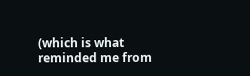(which is what reminded me from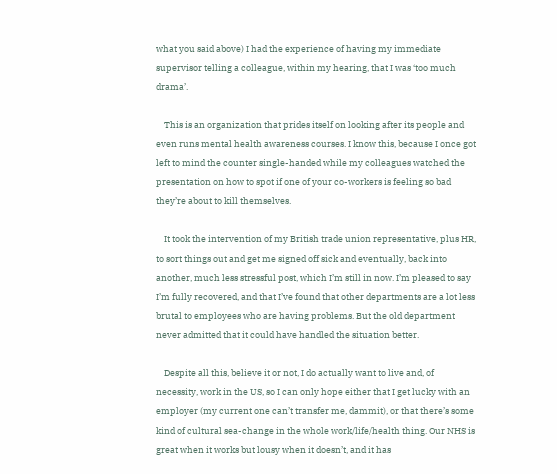what you said above) I had the experience of having my immediate supervisor telling a colleague, within my hearing, that I was ‘too much drama’.

    This is an organization that prides itself on looking after its people and even runs mental health awareness courses. I know this, because I once got left to mind the counter single-handed while my colleagues watched the presentation on how to spot if one of your co-workers is feeling so bad they’re about to kill themselves.

    It took the intervention of my British trade union representative, plus HR, to sort things out and get me signed off sick and eventually, back into another, much less stressful post, which I’m still in now. I’m pleased to say I’m fully recovered, and that I’ve found that other departments are a lot less brutal to employees who are having problems. But the old department never admitted that it could have handled the situation better.

    Despite all this, believe it or not, I do actually want to live and, of necessity, work in the US, so I can only hope either that I get lucky with an employer (my current one can’t transfer me, dammit), or that there’s some kind of cultural sea-change in the whole work/life/health thing. Our NHS is great when it works but lousy when it doesn’t, and it has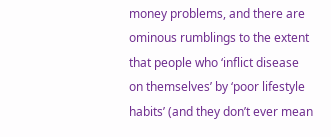money problems, and there are ominous rumblings to the extent that people who ‘inflict disease on themselves’ by ‘poor lifestyle habits’ (and they don’t ever mean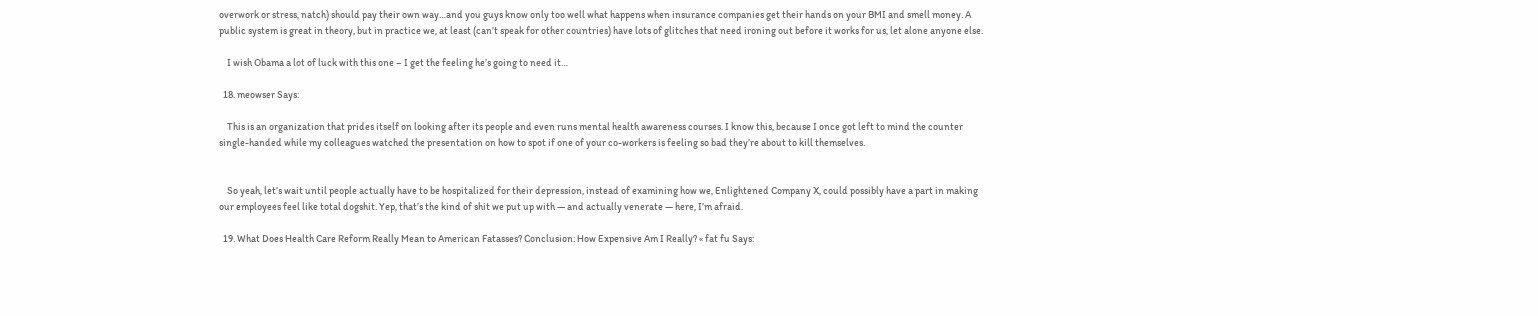overwork or stress, natch) should pay their own way…and you guys know only too well what happens when insurance companies get their hands on your BMI and smell money. A public system is great in theory, but in practice we, at least (can’t speak for other countries) have lots of glitches that need ironing out before it works for us, let alone anyone else.

    I wish Obama a lot of luck with this one – I get the feeling he’s going to need it…

  18. meowser Says:

    This is an organization that prides itself on looking after its people and even runs mental health awareness courses. I know this, because I once got left to mind the counter single-handed while my colleagues watched the presentation on how to spot if one of your co-workers is feeling so bad they’re about to kill themselves.


    So yeah, let’s wait until people actually have to be hospitalized for their depression, instead of examining how we, Enlightened Company X, could possibly have a part in making our employees feel like total dogshit. Yep, that’s the kind of shit we put up with — and actually venerate — here, I’m afraid.

  19. What Does Health Care Reform Really Mean to American Fatasses? Conclusion: How Expensive Am I Really? « fat fu Says: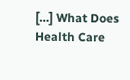[…] What Does Health Care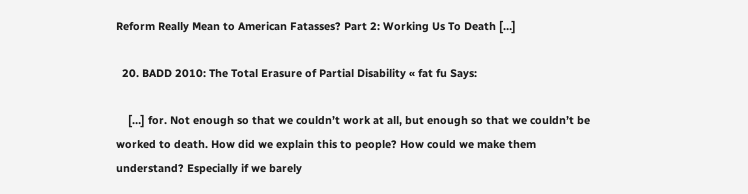Reform Really Mean to American Fatasses? Part 2: Working Us To Death […]

  20. BADD 2010: The Total Erasure of Partial Disability « fat fu Says:

    […] for. Not enough so that we couldn’t work at all, but enough so that we couldn’t be worked to death. How did we explain this to people? How could we make them understand? Especially if we barely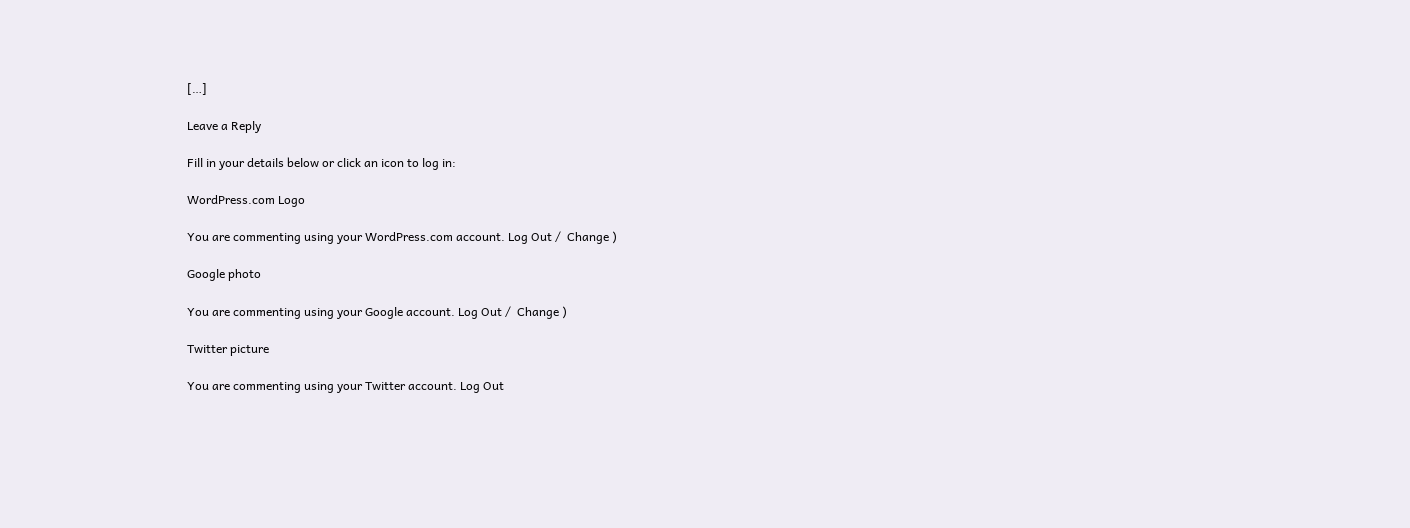[…]

Leave a Reply

Fill in your details below or click an icon to log in:

WordPress.com Logo

You are commenting using your WordPress.com account. Log Out /  Change )

Google photo

You are commenting using your Google account. Log Out /  Change )

Twitter picture

You are commenting using your Twitter account. Log Out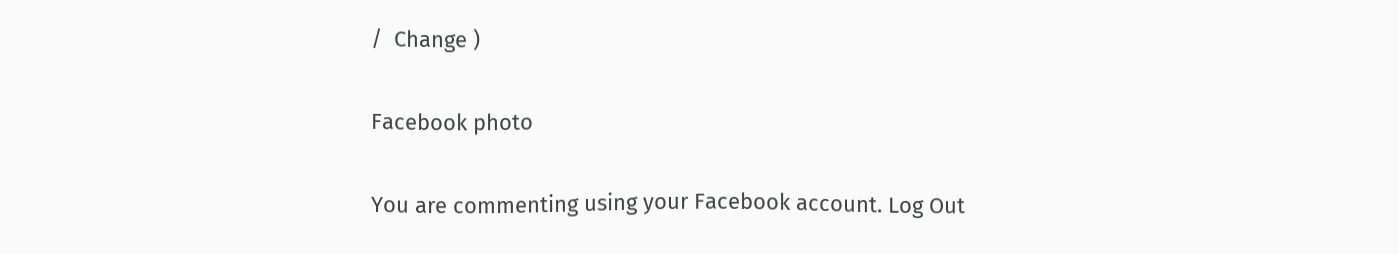/  Change )

Facebook photo

You are commenting using your Facebook account. Log Out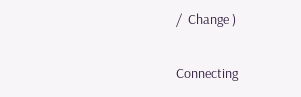/  Change )

Connecting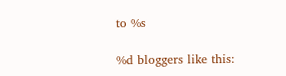to %s

%d bloggers like this: